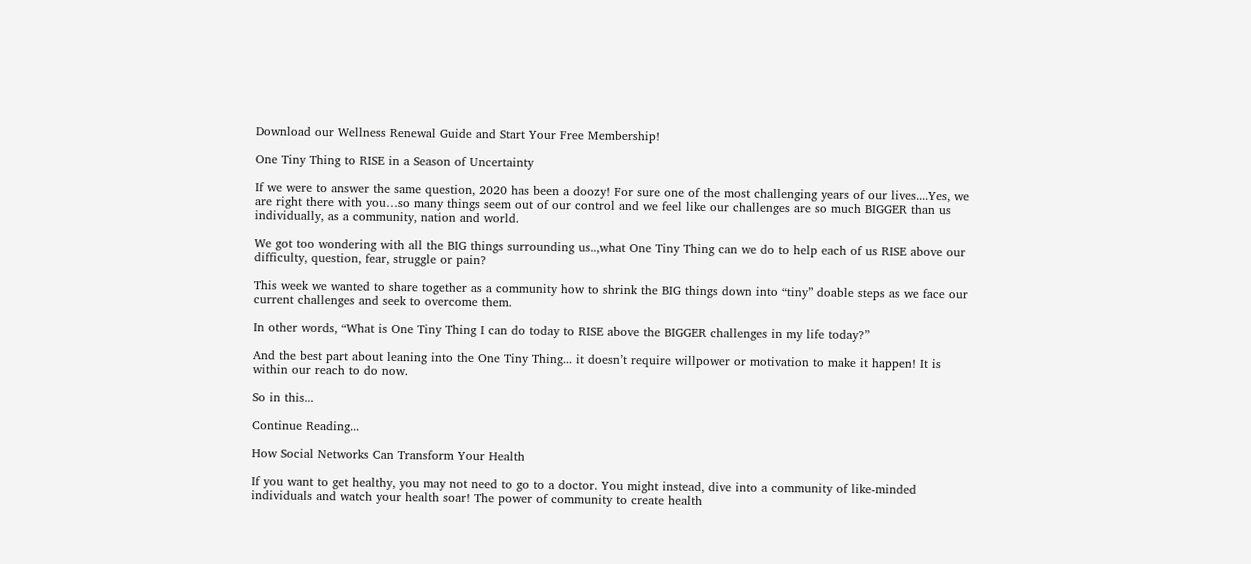Download our Wellness Renewal Guide and Start Your Free Membership!

One Tiny Thing to RISE in a Season of Uncertainty

If we were to answer the same question, 2020 has been a doozy! For sure one of the most challenging years of our lives....Yes, we are right there with you…so many things seem out of our control and we feel like our challenges are so much BIGGER than us individually, as a community, nation and world.

We got too wondering with all the BIG things surrounding us..,what One Tiny Thing can we do to help each of us RISE above our difficulty, question, fear, struggle or pain?

This week we wanted to share together as a community how to shrink the BIG things down into “tiny” doable steps as we face our current challenges and seek to overcome them.

In other words, “What is One Tiny Thing I can do today to RISE above the BIGGER challenges in my life today?”

And the best part about leaning into the One Tiny Thing... it doesn’t require willpower or motivation to make it happen! It is within our reach to do now.

So in this...

Continue Reading...

How Social Networks Can Transform Your Health

If you want to get healthy, you may not need to go to a doctor. You might instead, dive into a community of like-minded individuals and watch your health soar! The power of community to create health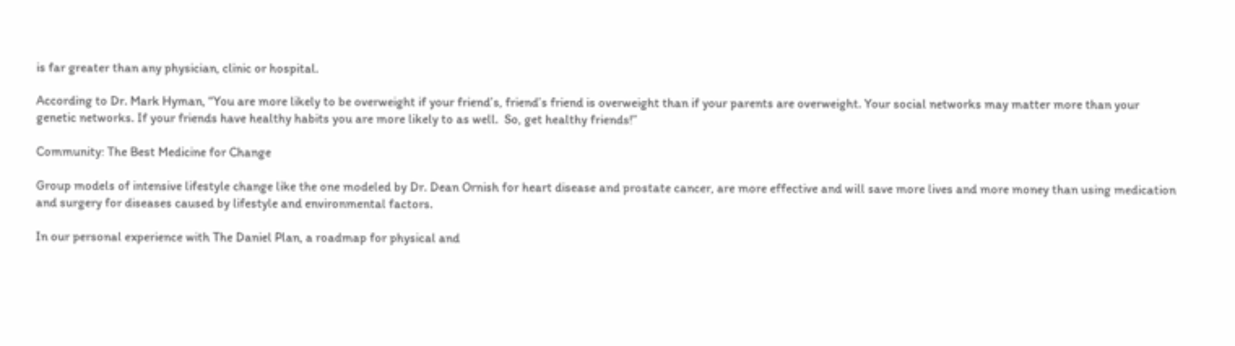is far greater than any physician, clinic or hospital.

According to Dr. Mark Hyman, “You are more likely to be overweight if your friend’s, friend’s friend is overweight than if your parents are overweight. Your social networks may matter more than your genetic networks. If your friends have healthy habits you are more likely to as well.  So, get healthy friends!”

Community: The Best Medicine for Change

Group models of intensive lifestyle change like the one modeled by Dr. Dean Ornish for heart disease and prostate cancer, are more effective and will save more lives and more money than using medication and surgery for diseases caused by lifestyle and environmental factors.

In our personal experience with The Daniel Plan, a roadmap for physical and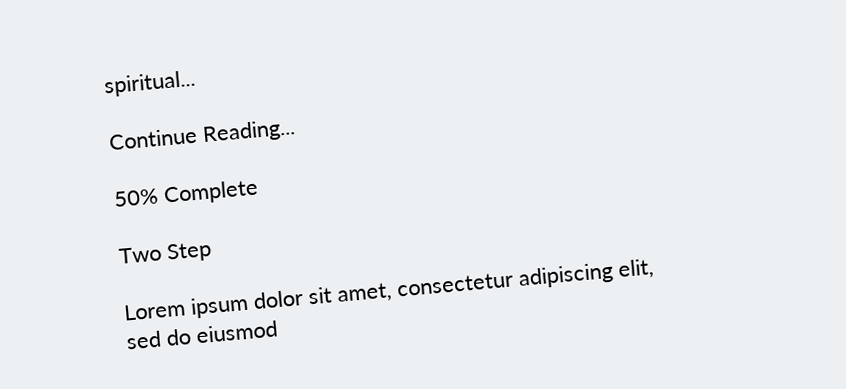spiritual...

Continue Reading...

50% Complete

Two Step

Lorem ipsum dolor sit amet, consectetur adipiscing elit, sed do eiusmod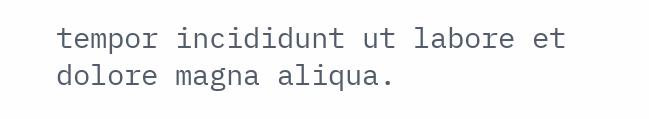tempor incididunt ut labore et dolore magna aliqua.